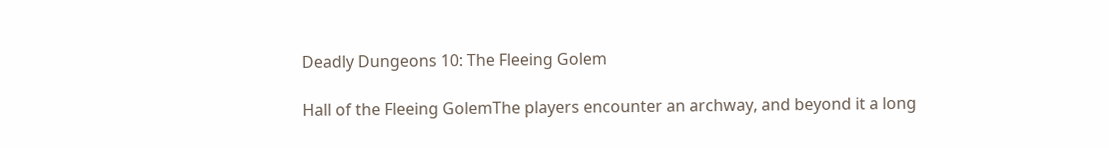Deadly Dungeons 10: The Fleeing Golem

Hall of the Fleeing GolemThe players encounter an archway, and beyond it a long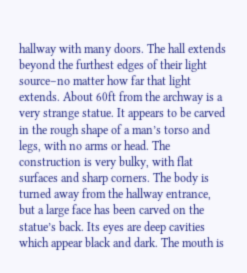hallway with many doors. The hall extends beyond the furthest edges of their light source–no matter how far that light extends. About 60ft from the archway is a very strange statue. It appears to be carved in the rough shape of a man’s torso and legs, with no arms or head. The construction is very bulky, with flat surfaces and sharp corners. The body is turned away from the hallway entrance, but a large face has been carved on the statue’s back. Its eyes are deep cavities which appear black and dark. The mouth is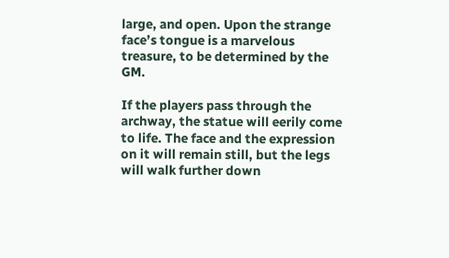large, and open. Upon the strange face’s tongue is a marvelous treasure, to be determined by the GM.

If the players pass through the archway, the statue will eerily come to life. The face and the expression on it will remain still, but the legs will walk further down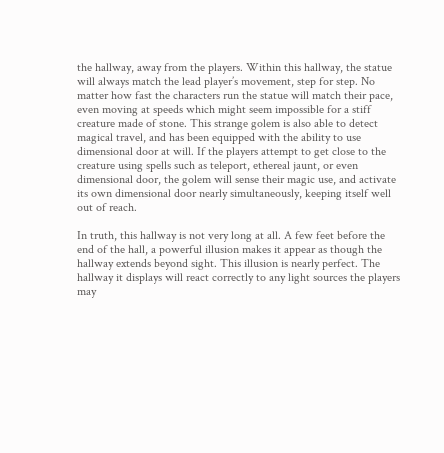the hallway, away from the players. Within this hallway, the statue will always match the lead player’s movement, step for step. No matter how fast the characters run the statue will match their pace, even moving at speeds which might seem impossible for a stiff creature made of stone. This strange golem is also able to detect magical travel, and has been equipped with the ability to use dimensional door at will. If the players attempt to get close to the creature using spells such as teleport, ethereal jaunt, or even dimensional door, the golem will sense their magic use, and activate its own dimensional door nearly simultaneously, keeping itself well out of reach.

In truth, this hallway is not very long at all. A few feet before the end of the hall, a powerful illusion makes it appear as though the hallway extends beyond sight. This illusion is nearly perfect. The hallway it displays will react correctly to any light sources the players may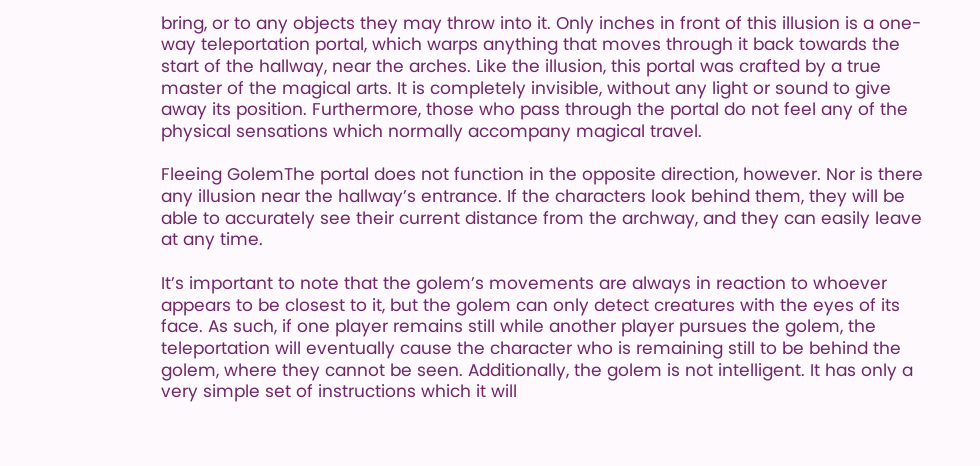bring, or to any objects they may throw into it. Only inches in front of this illusion is a one-way teleportation portal, which warps anything that moves through it back towards the start of the hallway, near the arches. Like the illusion, this portal was crafted by a true master of the magical arts. It is completely invisible, without any light or sound to give away its position. Furthermore, those who pass through the portal do not feel any of the physical sensations which normally accompany magical travel.

Fleeing GolemThe portal does not function in the opposite direction, however. Nor is there any illusion near the hallway’s entrance. If the characters look behind them, they will be able to accurately see their current distance from the archway, and they can easily leave at any time.

It’s important to note that the golem’s movements are always in reaction to whoever appears to be closest to it, but the golem can only detect creatures with the eyes of its face. As such, if one player remains still while another player pursues the golem, the teleportation will eventually cause the character who is remaining still to be behind the golem, where they cannot be seen. Additionally, the golem is not intelligent. It has only a very simple set of instructions which it will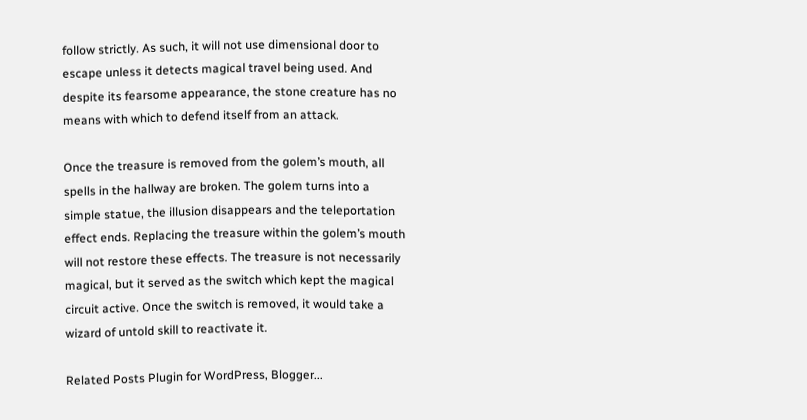follow strictly. As such, it will not use dimensional door to escape unless it detects magical travel being used. And despite its fearsome appearance, the stone creature has no means with which to defend itself from an attack.

Once the treasure is removed from the golem’s mouth, all spells in the hallway are broken. The golem turns into a simple statue, the illusion disappears and the teleportation effect ends. Replacing the treasure within the golem’s mouth will not restore these effects. The treasure is not necessarily magical, but it served as the switch which kept the magical circuit active. Once the switch is removed, it would take a wizard of untold skill to reactivate it.

Related Posts Plugin for WordPress, Blogger...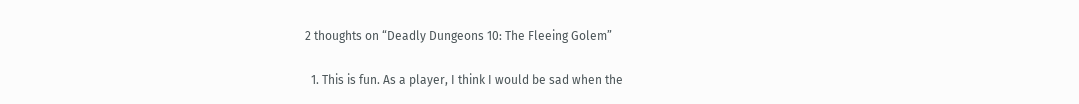2 thoughts on “Deadly Dungeons 10: The Fleeing Golem”

  1. This is fun. As a player, I think I would be sad when the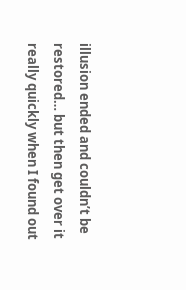illusion ended and couldn’t be restored… but then get over it really quickly when I found out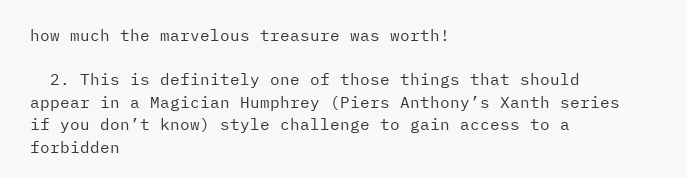how much the marvelous treasure was worth!

  2. This is definitely one of those things that should appear in a Magician Humphrey (Piers Anthony’s Xanth series if you don’t know) style challenge to gain access to a forbidden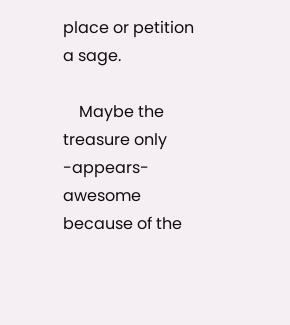place or petition a sage.

    Maybe the treasure only -appears- awesome because of the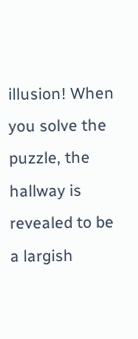illusion! When you solve the puzzle, the hallway is revealed to be a largish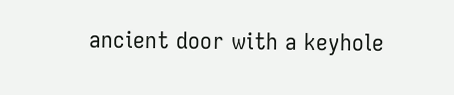ancient door with a keyhole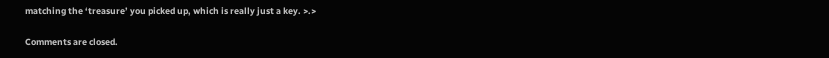matching the ‘treasure’ you picked up, which is really just a key. >.>

Comments are closed.